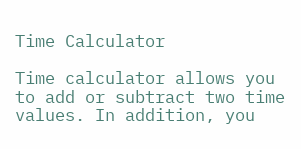Time Calculator

Time calculator allows you to add or subtract two time values. In addition, you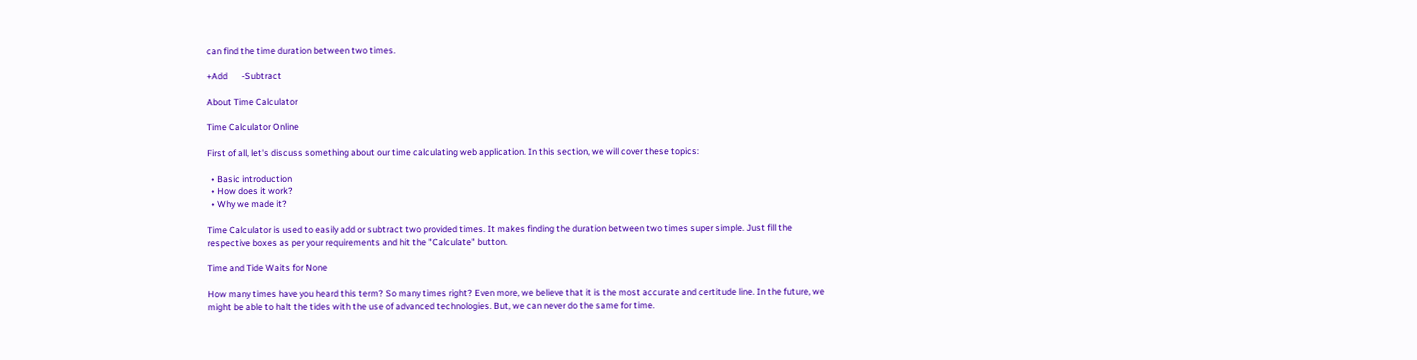can find the time duration between two times.

+Add       -Subtract

About Time Calculator

Time Calculator Online

First of all, let's discuss something about our time calculating web application. In this section, we will cover these topics:

  • Basic introduction
  • How does it work?
  • Why we made it?

Time Calculator is used to easily add or subtract two provided times. It makes finding the duration between two times super simple. Just fill the respective boxes as per your requirements and hit the "Calculate" button.

Time and Tide Waits for None

How many times have you heard this term? So many times right? Even more, we believe that it is the most accurate and certitude line. In the future, we might be able to halt the tides with the use of advanced technologies. But, we can never do the same for time.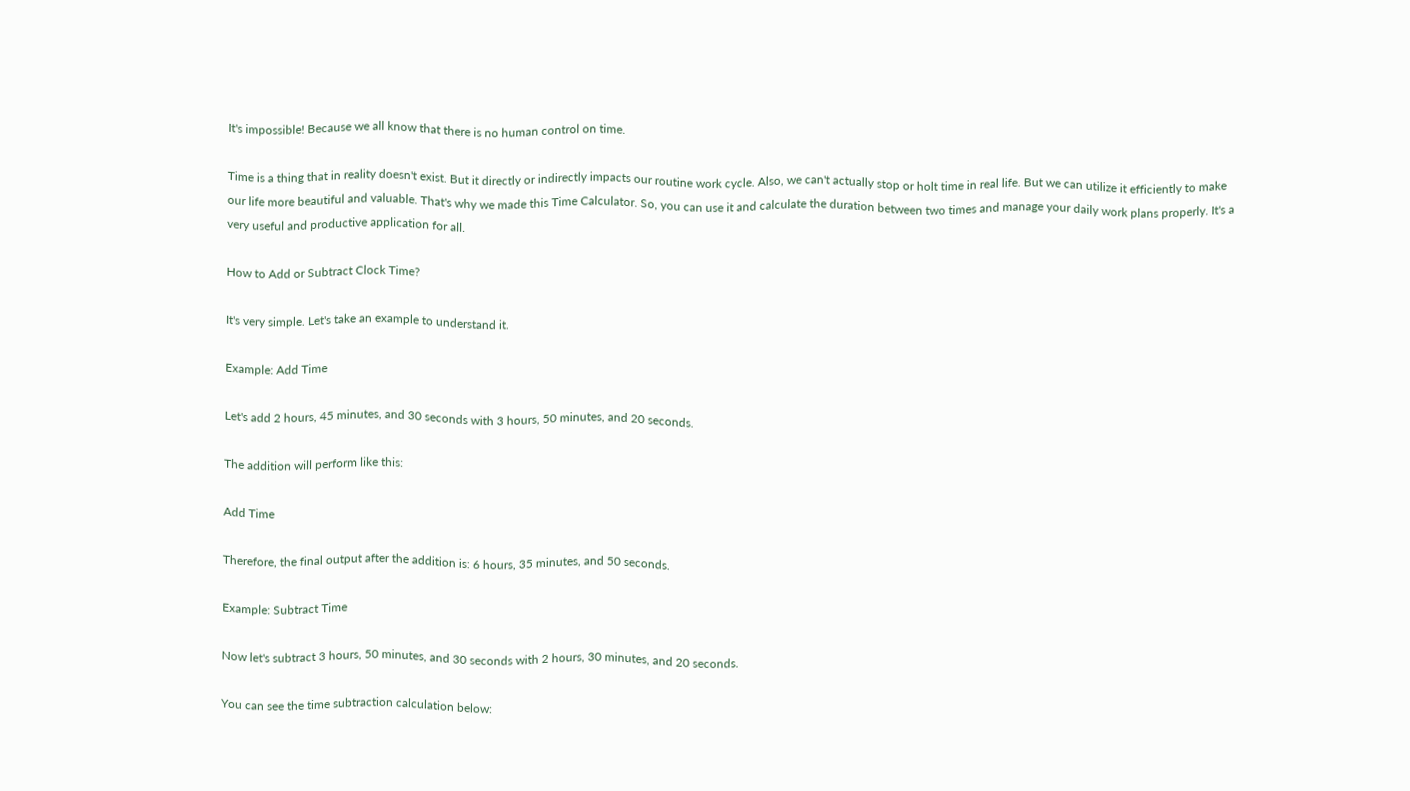It's impossible! Because we all know that there is no human control on time.

Time is a thing that in reality doesn't exist. But it directly or indirectly impacts our routine work cycle. Also, we can't actually stop or holt time in real life. But we can utilize it efficiently to make our life more beautiful and valuable. That's why we made this Time Calculator. So, you can use it and calculate the duration between two times and manage your daily work plans properly. It's a very useful and productive application for all.

How to Add or Subtract Clock Time?

It's very simple. Let's take an example to understand it.

Example: Add Time

Let's add 2 hours, 45 minutes, and 30 seconds with 3 hours, 50 minutes, and 20 seconds.

The addition will perform like this:

Add Time

Therefore, the final output after the addition is: 6 hours, 35 minutes, and 50 seconds.

Example: Subtract Time

Now let's subtract 3 hours, 50 minutes, and 30 seconds with 2 hours, 30 minutes, and 20 seconds.

You can see the time subtraction calculation below: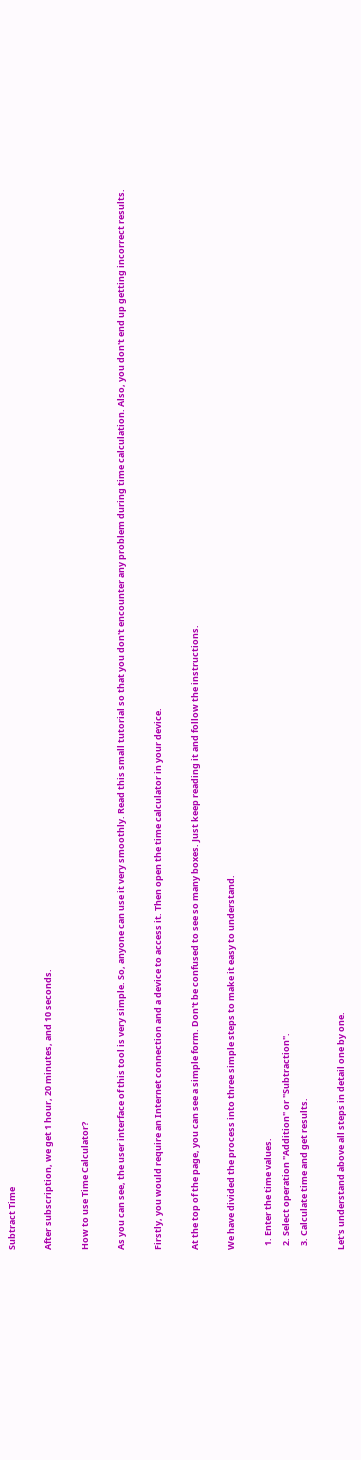Subtract Time

After subscription, we get 1 hour, 20 minutes, and 10 seconds.

How to use Time Calculator?

As you can see, the user interface of this tool is very simple. So, anyone can use it very smoothly. Read this small tutorial so that you don't encounter any problem during time calculation. Also, you don't end up getting incorrect results.

Firstly, you would require an Internet connection and a device to access it. Then open the time calculator in your device.

At the top of the page, you can see a simple form. Don't be confused to see so many boxes. Just keep reading it and follow the instructions.

We have divided the process into three simple steps to make it easy to understand.

  1. Enter the time values.
  2. Select operation "Addition" or "Subtraction".
  3. Calculate time and get results.

Let's understand above all steps in detail one by one.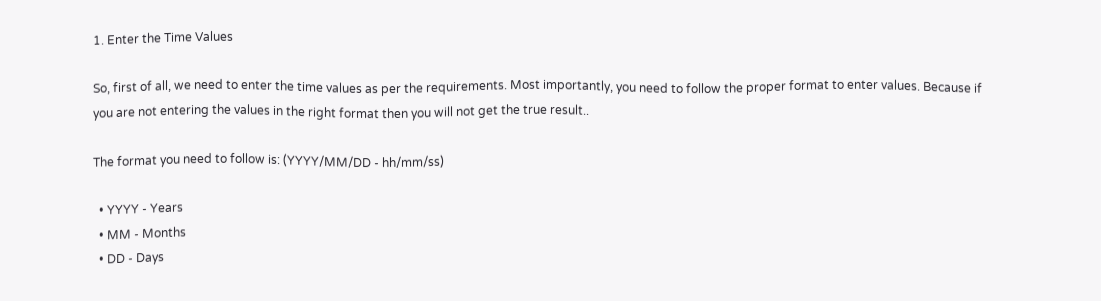1. Enter the Time Values

So, first of all, we need to enter the time values as per the requirements. Most importantly, you need to follow the proper format to enter values. Because if you are not entering the values in the right format then you will not get the true result..

The format you need to follow is: (YYYY/MM/DD - hh/mm/ss)

  • YYYY - Years
  • MM - Months
  • DD - Days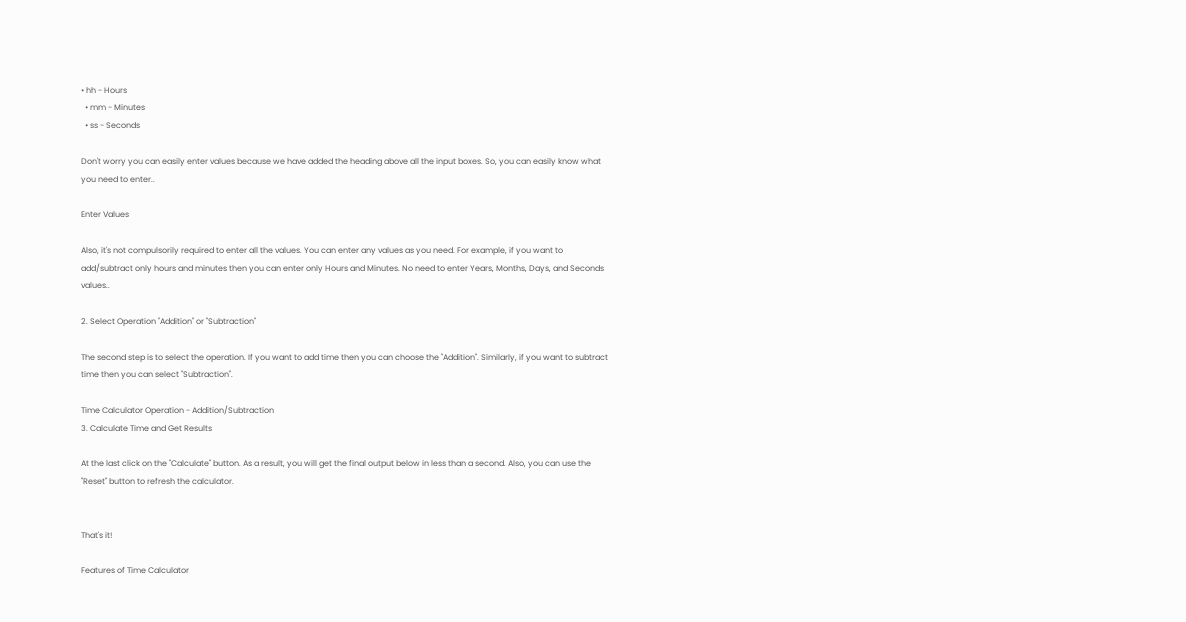• hh - Hours
  • mm - Minutes
  • ss - Seconds

Don't worry you can easily enter values because we have added the heading above all the input boxes. So, you can easily know what you need to enter..

Enter Values

Also, it's not compulsorily required to enter all the values. You can enter any values as you need. For example, if you want to add/subtract only hours and minutes then you can enter only Hours and Minutes. No need to enter Years, Months, Days, and Seconds values..

2. Select Operation "Addition" or "Subtraction"

The second step is to select the operation. If you want to add time then you can choose the "Addition". Similarly, if you want to subtract time then you can select "Subtraction".

Time Calculator Operation - Addition/Subtraction
3. Calculate Time and Get Results

At the last click on the "Calculate" button. As a result, you will get the final output below in less than a second. Also, you can use the "Reset" button to refresh the calculator.


That's it!

Features of Time Calculator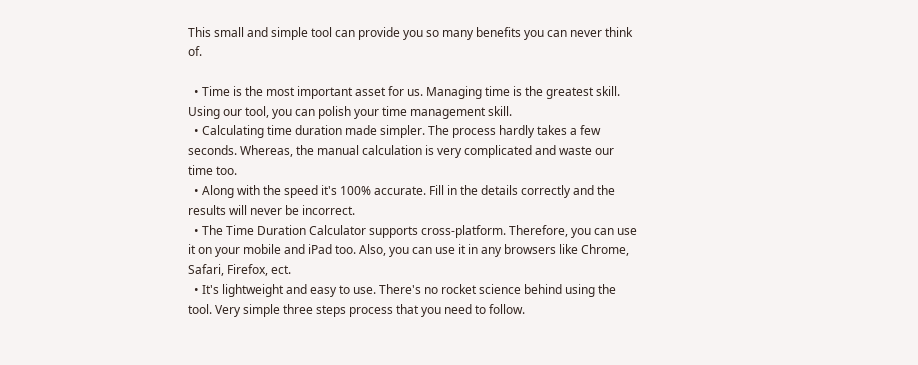This small and simple tool can provide you so many benefits you can never think of.

  • Time is the most important asset for us. Managing time is the greatest skill. Using our tool, you can polish your time management skill.
  • Calculating time duration made simpler. The process hardly takes a few seconds. Whereas, the manual calculation is very complicated and waste our time too.
  • Along with the speed it's 100% accurate. Fill in the details correctly and the results will never be incorrect.
  • The Time Duration Calculator supports cross-platform. Therefore, you can use it on your mobile and iPad too. Also, you can use it in any browsers like Chrome, Safari, Firefox, ect.
  • It's lightweight and easy to use. There's no rocket science behind using the tool. Very simple three steps process that you need to follow.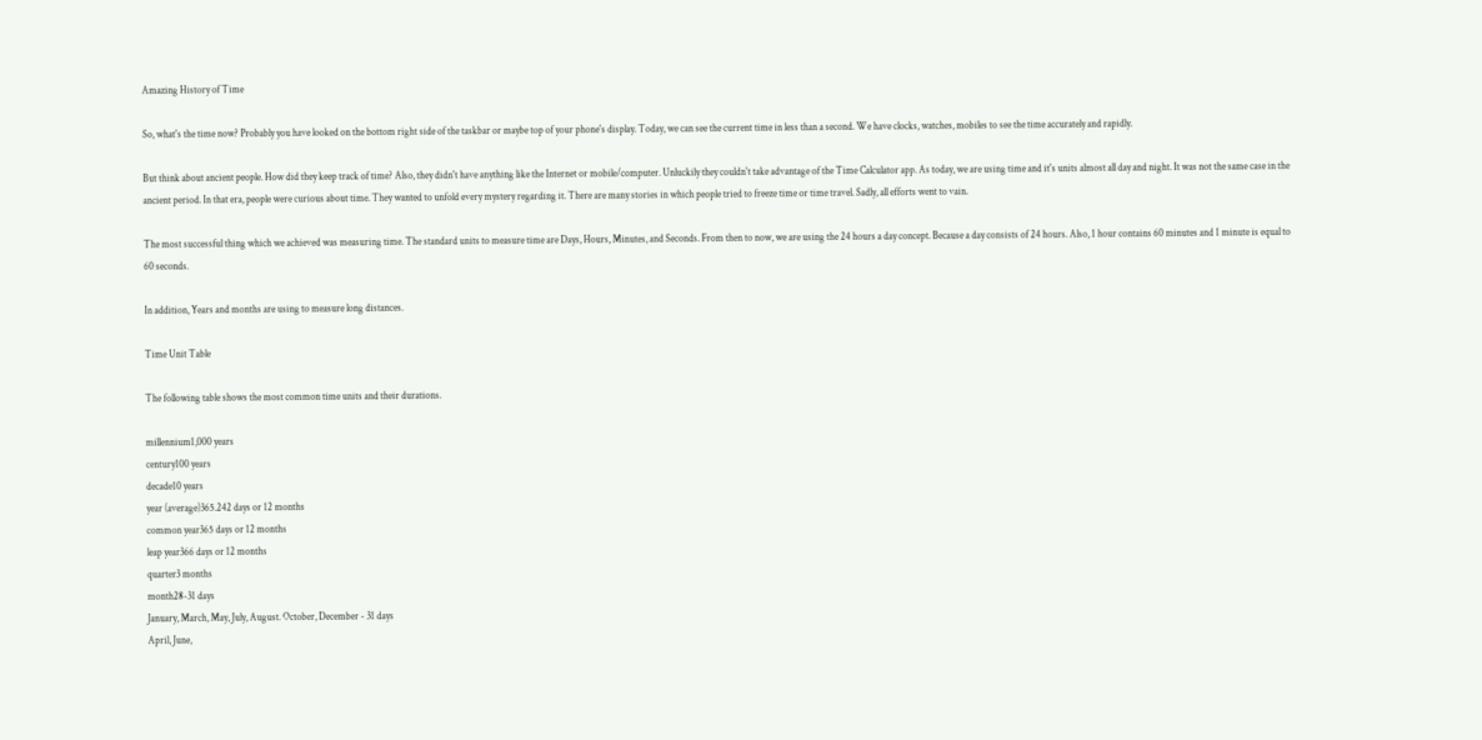Amazing History of Time

So, what's the time now? Probably you have looked on the bottom right side of the taskbar or maybe top of your phone's display. Today, we can see the current time in less than a second. We have clocks, watches, mobiles to see the time accurately and rapidly.

But think about ancient people. How did they keep track of time? Also, they didn't have anything like the Internet or mobile/computer. Unluckily they couldn't take advantage of the Time Calculator app. As today, we are using time and it's units almost all day and night. It was not the same case in the ancient period. In that era, people were curious about time. They wanted to unfold every mystery regarding it. There are many stories in which people tried to freeze time or time travel. Sadly, all efforts went to vain.

The most successful thing which we achieved was measuring time. The standard units to measure time are Days, Hours, Minutes, and Seconds. From then to now, we are using the 24 hours a day concept. Because a day consists of 24 hours. Also, 1 hour contains 60 minutes and 1 minute is equal to 60 seconds.

In addition, Years and months are using to measure long distances.

Time Unit Table

The following table shows the most common time units and their durations.

millennium1,000 years
century100 years
decade10 years
year (average)365.242 days or 12 months
common year365 days or 12 months
leap year366 days or 12 months
quarter3 months
month28-31 days
January, March, May, July, August. October, December - 31 days
April, June,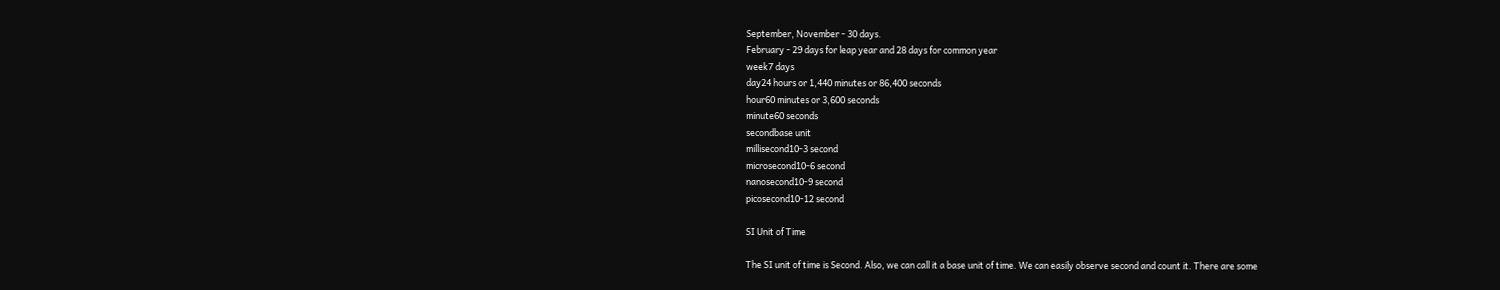September, November - 30 days.
February - 29 days for leap year and 28 days for common year
week7 days
day24 hours or 1,440 minutes or 86,400 seconds
hour60 minutes or 3,600 seconds
minute60 seconds
secondbase unit
millisecond10-3 second
microsecond10-6 second
nanosecond10-9 second
picosecond10-12 second

SI Unit of Time

The SI unit of time is Second. Also, we can call it a base unit of time. We can easily observe second and count it. There are some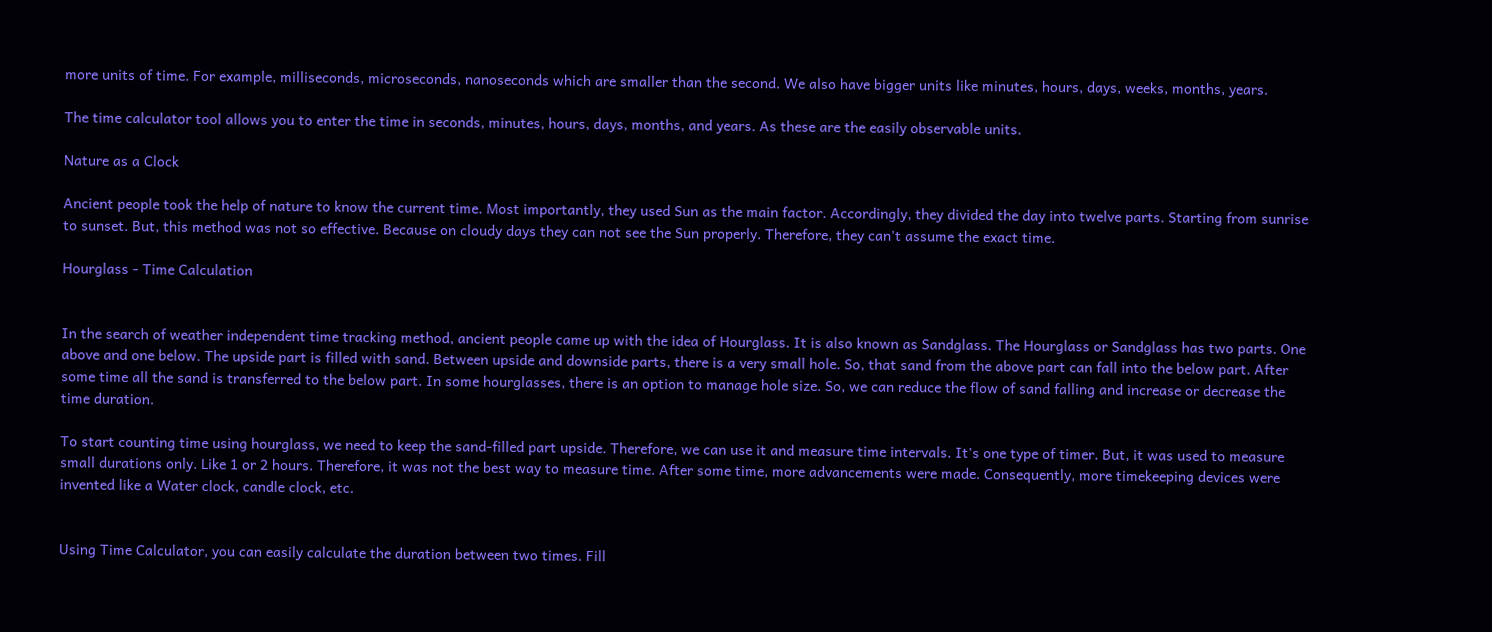more units of time. For example, milliseconds, microseconds, nanoseconds which are smaller than the second. We also have bigger units like minutes, hours, days, weeks, months, years.

The time calculator tool allows you to enter the time in seconds, minutes, hours, days, months, and years. As these are the easily observable units.

Nature as a Clock

Ancient people took the help of nature to know the current time. Most importantly, they used Sun as the main factor. Accordingly, they divided the day into twelve parts. Starting from sunrise to sunset. But, this method was not so effective. Because on cloudy days they can not see the Sun properly. Therefore, they can't assume the exact time.

Hourglass - Time Calculation


In the search of weather independent time tracking method, ancient people came up with the idea of Hourglass. It is also known as Sandglass. The Hourglass or Sandglass has two parts. One above and one below. The upside part is filled with sand. Between upside and downside parts, there is a very small hole. So, that sand from the above part can fall into the below part. After some time all the sand is transferred to the below part. In some hourglasses, there is an option to manage hole size. So, we can reduce the flow of sand falling and increase or decrease the time duration.

To start counting time using hourglass, we need to keep the sand-filled part upside. Therefore, we can use it and measure time intervals. It's one type of timer. But, it was used to measure small durations only. Like 1 or 2 hours. Therefore, it was not the best way to measure time. After some time, more advancements were made. Consequently, more timekeeping devices were invented like a Water clock, candle clock, etc.


Using Time Calculator, you can easily calculate the duration between two times. Fill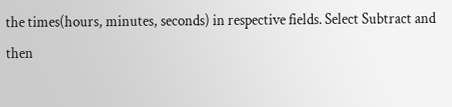the times(hours, minutes, seconds) in respective fields. Select Subtract and then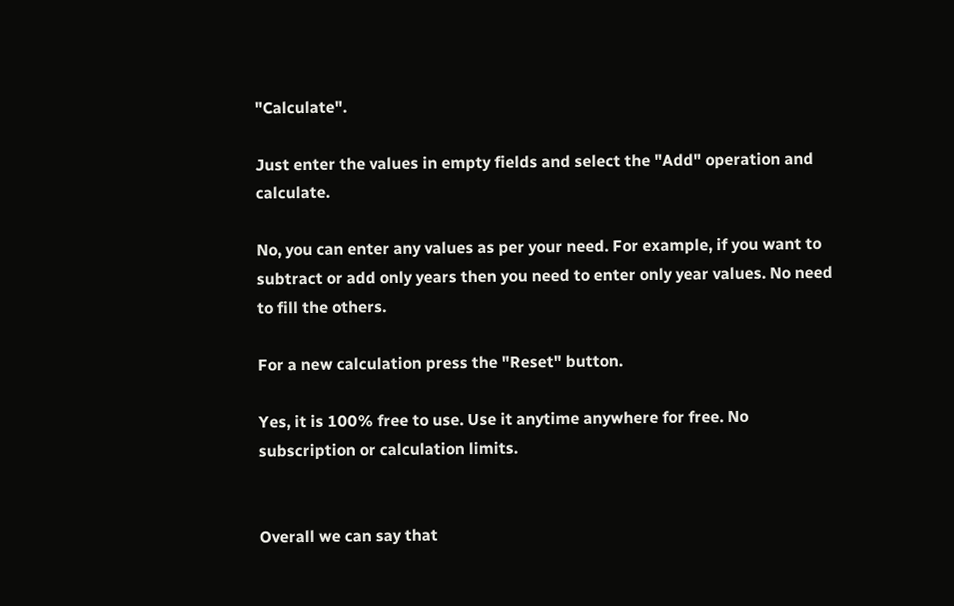"Calculate".

Just enter the values in empty fields and select the "Add" operation and calculate.

No, you can enter any values as per your need. For example, if you want to subtract or add only years then you need to enter only year values. No need to fill the others.

For a new calculation press the "Reset" button.

Yes, it is 100% free to use. Use it anytime anywhere for free. No subscription or calculation limits.


Overall we can say that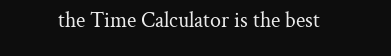the Time Calculator is the best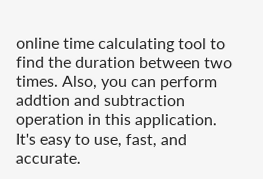online time calculating tool to find the duration between two times. Also, you can perform addtion and subtraction operation in this application. It's easy to use, fast, and accurate.